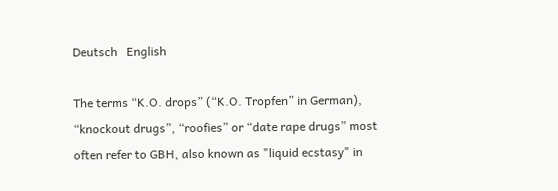Deutsch   English

The terms “K.O. drops” (“K.O. Tropfen” in German), “knockout drugs”, “roofies” or “date rape drugs” most often refer to GBH, also known as "liquid ecstasy" in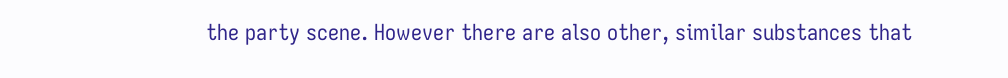the party scene. However there are also other, similar substances that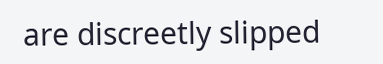are discreetly slipped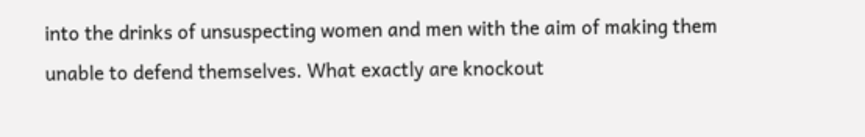into the drinks of unsuspecting women and men with the aim of making them unable to defend themselves. What exactly are knockout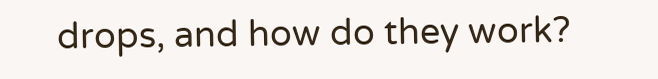drops, and how do they work?